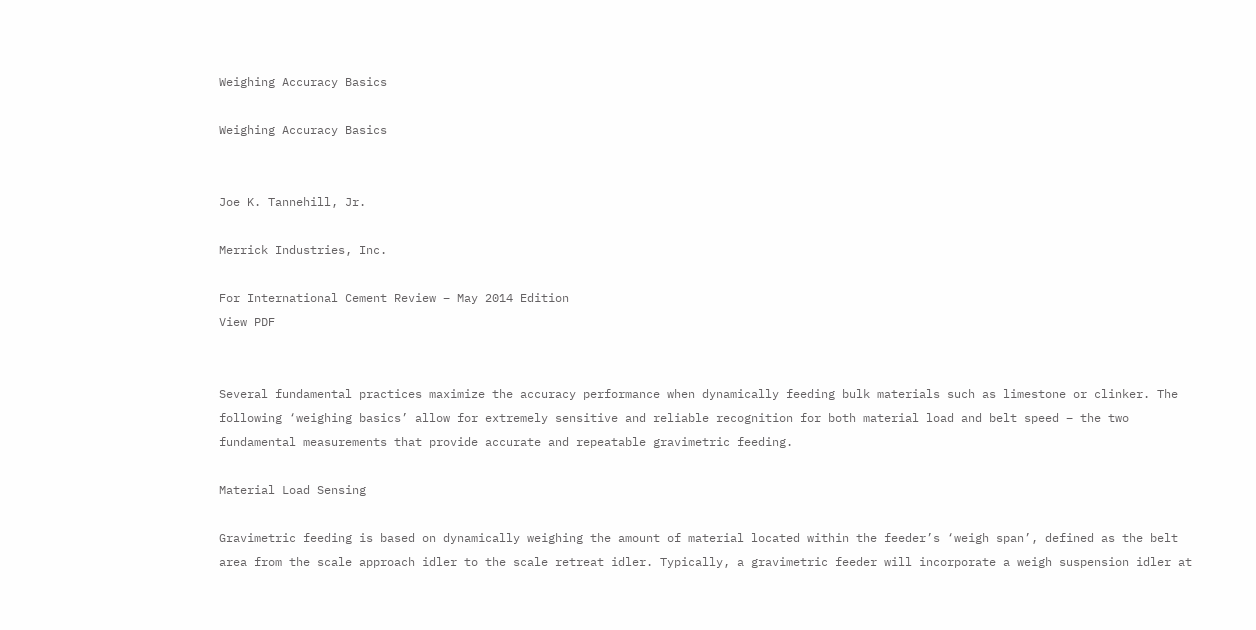Weighing Accuracy Basics

Weighing Accuracy Basics


Joe K. Tannehill, Jr.

Merrick Industries, Inc.

For International Cement Review – May 2014 Edition
View PDF


Several fundamental practices maximize the accuracy performance when dynamically feeding bulk materials such as limestone or clinker. The following ‘weighing basics’ allow for extremely sensitive and reliable recognition for both material load and belt speed – the two fundamental measurements that provide accurate and repeatable gravimetric feeding.

Material Load Sensing

Gravimetric feeding is based on dynamically weighing the amount of material located within the feeder’s ‘weigh span’, defined as the belt area from the scale approach idler to the scale retreat idler. Typically, a gravimetric feeder will incorporate a weigh suspension idler at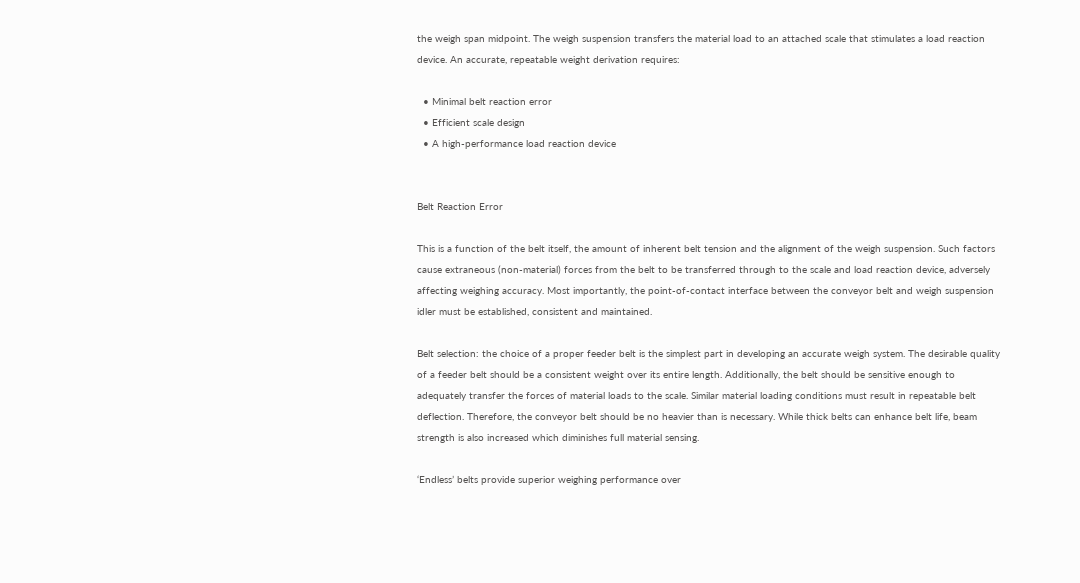the weigh span midpoint. The weigh suspension transfers the material load to an attached scale that stimulates a load reaction device. An accurate, repeatable weight derivation requires:

  • Minimal belt reaction error
  • Efficient scale design
  • A high-performance load reaction device


Belt Reaction Error

This is a function of the belt itself, the amount of inherent belt tension and the alignment of the weigh suspension. Such factors cause extraneous (non-material) forces from the belt to be transferred through to the scale and load reaction device, adversely affecting weighing accuracy. Most importantly, the point-of-contact interface between the conveyor belt and weigh suspension idler must be established, consistent and maintained.

Belt selection: the choice of a proper feeder belt is the simplest part in developing an accurate weigh system. The desirable quality of a feeder belt should be a consistent weight over its entire length. Additionally, the belt should be sensitive enough to adequately transfer the forces of material loads to the scale. Similar material loading conditions must result in repeatable belt deflection. Therefore, the conveyor belt should be no heavier than is necessary. While thick belts can enhance belt life, beam strength is also increased which diminishes full material sensing.

‘Endless’ belts provide superior weighing performance over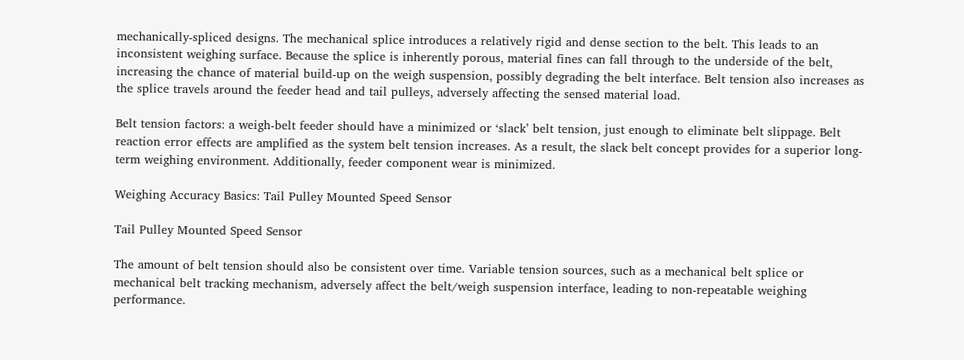mechanically-spliced designs. The mechanical splice introduces a relatively rigid and dense section to the belt. This leads to an inconsistent weighing surface. Because the splice is inherently porous, material fines can fall through to the underside of the belt, increasing the chance of material build-up on the weigh suspension, possibly degrading the belt interface. Belt tension also increases as the splice travels around the feeder head and tail pulleys, adversely affecting the sensed material load.

Belt tension factors: a weigh-belt feeder should have a minimized or ‘slack’ belt tension, just enough to eliminate belt slippage. Belt reaction error effects are amplified as the system belt tension increases. As a result, the slack belt concept provides for a superior long-term weighing environment. Additionally, feeder component wear is minimized.

Weighing Accuracy Basics: Tail Pulley Mounted Speed Sensor

Tail Pulley Mounted Speed Sensor

The amount of belt tension should also be consistent over time. Variable tension sources, such as a mechanical belt splice or mechanical belt tracking mechanism, adversely affect the belt/weigh suspension interface, leading to non-repeatable weighing performance.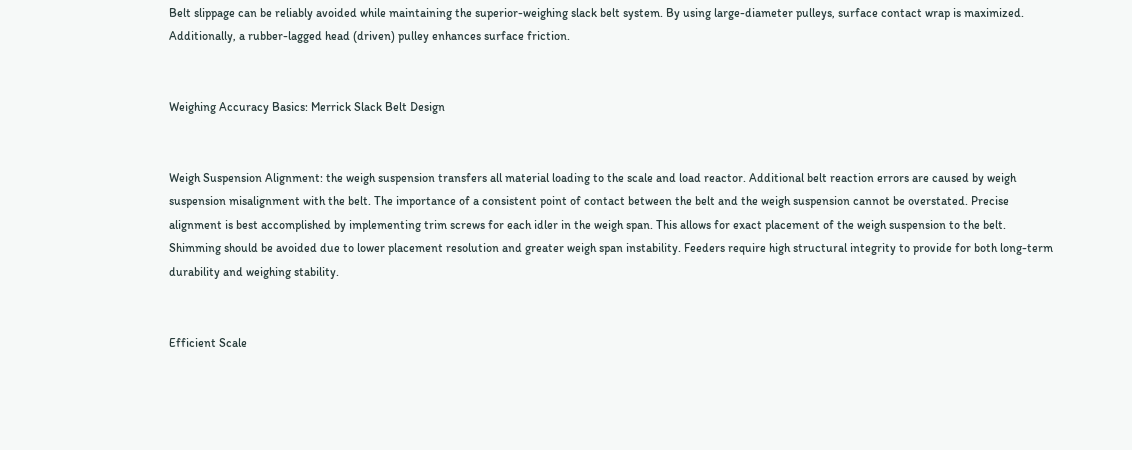Belt slippage can be reliably avoided while maintaining the superior-weighing slack belt system. By using large-diameter pulleys, surface contact wrap is maximized. Additionally, a rubber-lagged head (driven) pulley enhances surface friction.


Weighing Accuracy Basics: Merrick Slack Belt Design


Weigh Suspension Alignment: the weigh suspension transfers all material loading to the scale and load reactor. Additional belt reaction errors are caused by weigh suspension misalignment with the belt. The importance of a consistent point of contact between the belt and the weigh suspension cannot be overstated. Precise alignment is best accomplished by implementing trim screws for each idler in the weigh span. This allows for exact placement of the weigh suspension to the belt. Shimming should be avoided due to lower placement resolution and greater weigh span instability. Feeders require high structural integrity to provide for both long-term durability and weighing stability.


Efficient Scale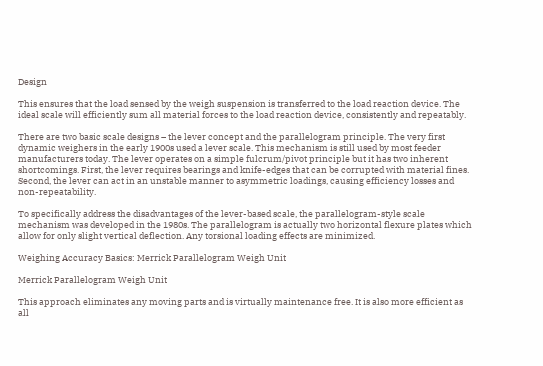Design

This ensures that the load sensed by the weigh suspension is transferred to the load reaction device. The ideal scale will efficiently sum all material forces to the load reaction device, consistently and repeatably.

There are two basic scale designs – the lever concept and the parallelogram principle. The very first dynamic weighers in the early 1900s used a lever scale. This mechanism is still used by most feeder manufacturers today. The lever operates on a simple fulcrum/pivot principle but it has two inherent shortcomings. First, the lever requires bearings and knife-edges that can be corrupted with material fines. Second, the lever can act in an unstable manner to asymmetric loadings, causing efficiency losses and non-repeatability.

To specifically address the disadvantages of the lever-based scale, the parallelogram-style scale mechanism was developed in the 1980s. The parallelogram is actually two horizontal flexure plates which allow for only slight vertical deflection. Any torsional loading effects are minimized.

Weighing Accuracy Basics: Merrick Parallelogram Weigh Unit

Merrick Parallelogram Weigh Unit

This approach eliminates any moving parts and is virtually maintenance free. It is also more efficient as all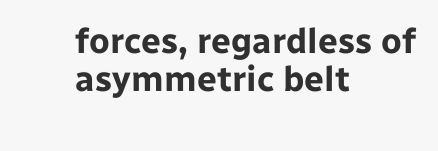forces, regardless of asymmetric belt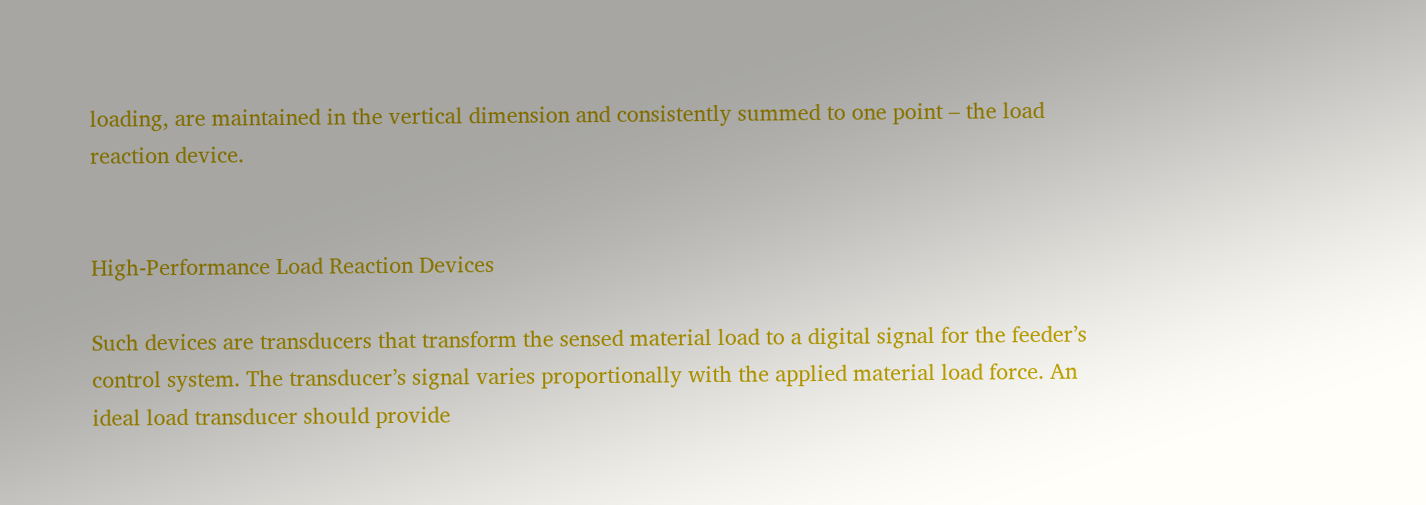loading, are maintained in the vertical dimension and consistently summed to one point – the load reaction device.


High-Performance Load Reaction Devices

Such devices are transducers that transform the sensed material load to a digital signal for the feeder’s control system. The transducer’s signal varies proportionally with the applied material load force. An ideal load transducer should provide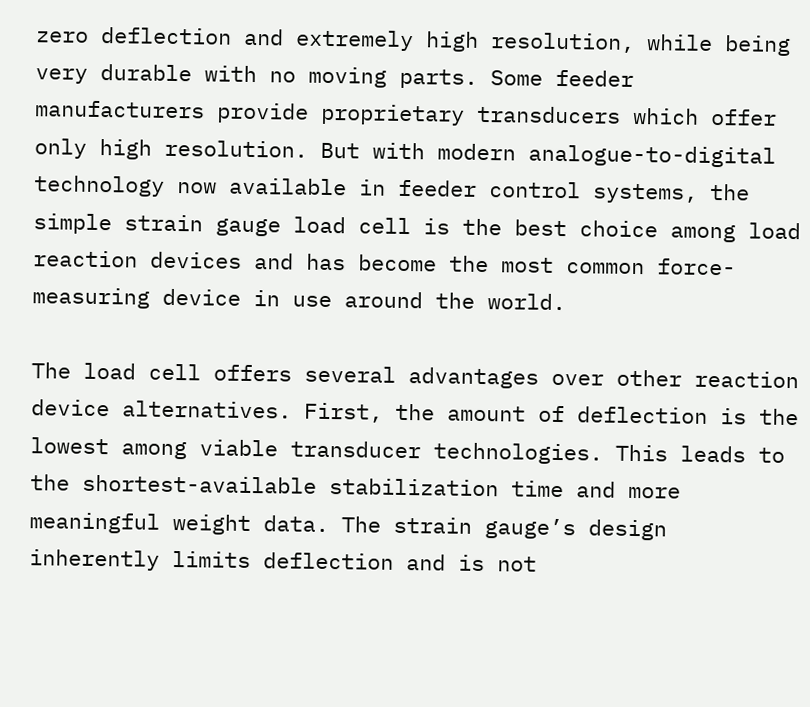zero deflection and extremely high resolution, while being very durable with no moving parts. Some feeder manufacturers provide proprietary transducers which offer only high resolution. But with modern analogue-to-digital technology now available in feeder control systems, the simple strain gauge load cell is the best choice among load reaction devices and has become the most common force-measuring device in use around the world.

The load cell offers several advantages over other reaction device alternatives. First, the amount of deflection is the lowest among viable transducer technologies. This leads to the shortest-available stabilization time and more meaningful weight data. The strain gauge’s design inherently limits deflection and is not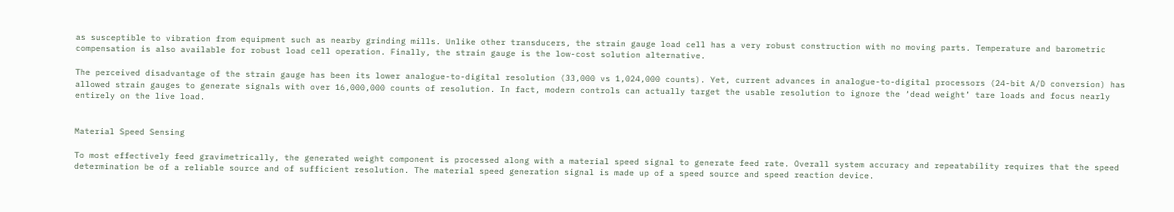as susceptible to vibration from equipment such as nearby grinding mills. Unlike other transducers, the strain gauge load cell has a very robust construction with no moving parts. Temperature and barometric compensation is also available for robust load cell operation. Finally, the strain gauge is the low-cost solution alternative.

The perceived disadvantage of the strain gauge has been its lower analogue-to-digital resolution (33,000 vs 1,024,000 counts). Yet, current advances in analogue-to-digital processors (24-bit A/D conversion) has allowed strain gauges to generate signals with over 16,000,000 counts of resolution. In fact, modern controls can actually target the usable resolution to ignore the ‘dead weight’ tare loads and focus nearly entirely on the live load.


Material Speed Sensing

To most effectively feed gravimetrically, the generated weight component is processed along with a material speed signal to generate feed rate. Overall system accuracy and repeatability requires that the speed determination be of a reliable source and of sufficient resolution. The material speed generation signal is made up of a speed source and speed reaction device.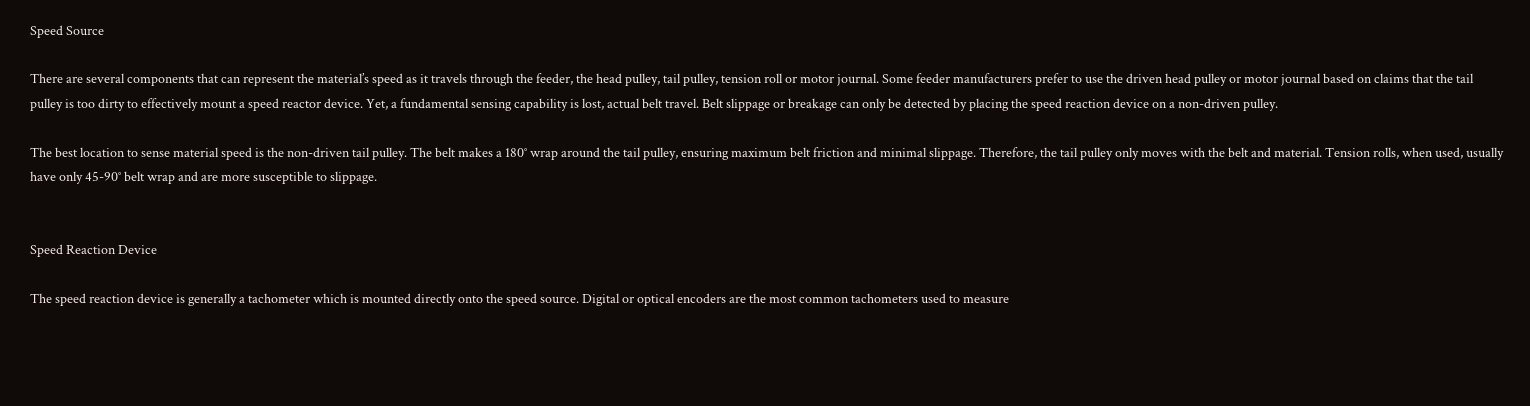Speed Source

There are several components that can represent the material’s speed as it travels through the feeder, the head pulley, tail pulley, tension roll or motor journal. Some feeder manufacturers prefer to use the driven head pulley or motor journal based on claims that the tail pulley is too dirty to effectively mount a speed reactor device. Yet, a fundamental sensing capability is lost, actual belt travel. Belt slippage or breakage can only be detected by placing the speed reaction device on a non-driven pulley.

The best location to sense material speed is the non-driven tail pulley. The belt makes a 180° wrap around the tail pulley, ensuring maximum belt friction and minimal slippage. Therefore, the tail pulley only moves with the belt and material. Tension rolls, when used, usually have only 45-90° belt wrap and are more susceptible to slippage.


Speed Reaction Device

The speed reaction device is generally a tachometer which is mounted directly onto the speed source. Digital or optical encoders are the most common tachometers used to measure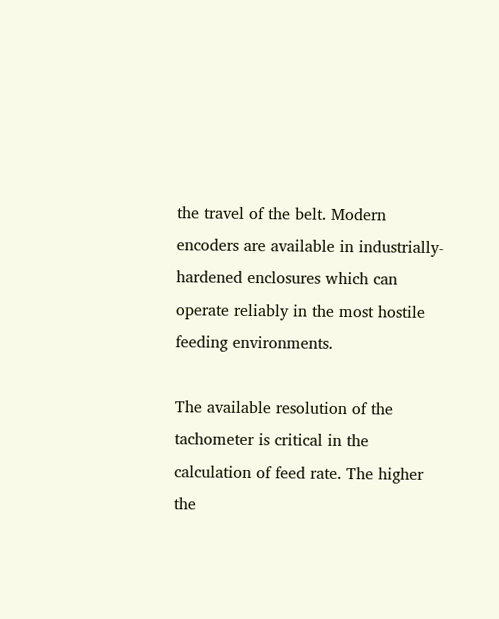the travel of the belt. Modern encoders are available in industrially-hardened enclosures which can operate reliably in the most hostile feeding environments.

The available resolution of the tachometer is critical in the calculation of feed rate. The higher the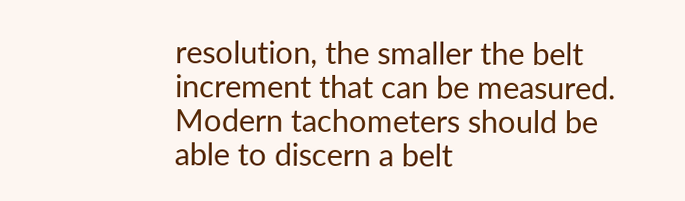resolution, the smaller the belt increment that can be measured. Modern tachometers should be able to discern a belt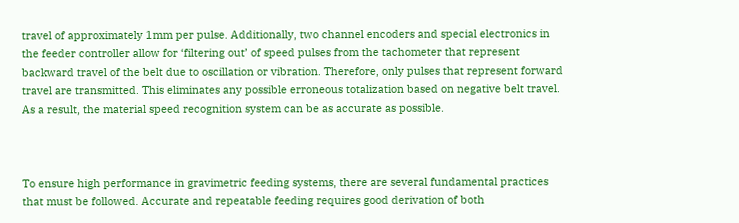travel of approximately 1mm per pulse. Additionally, two channel encoders and special electronics in the feeder controller allow for ‘filtering out’ of speed pulses from the tachometer that represent backward travel of the belt due to oscillation or vibration. Therefore, only pulses that represent forward travel are transmitted. This eliminates any possible erroneous totalization based on negative belt travel. As a result, the material speed recognition system can be as accurate as possible.



To ensure high performance in gravimetric feeding systems, there are several fundamental practices that must be followed. Accurate and repeatable feeding requires good derivation of both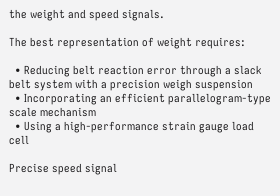the weight and speed signals.

The best representation of weight requires:

  • Reducing belt reaction error through a slack belt system with a precision weigh suspension
  • Incorporating an efficient parallelogram-type scale mechanism
  • Using a high-performance strain gauge load cell

Precise speed signal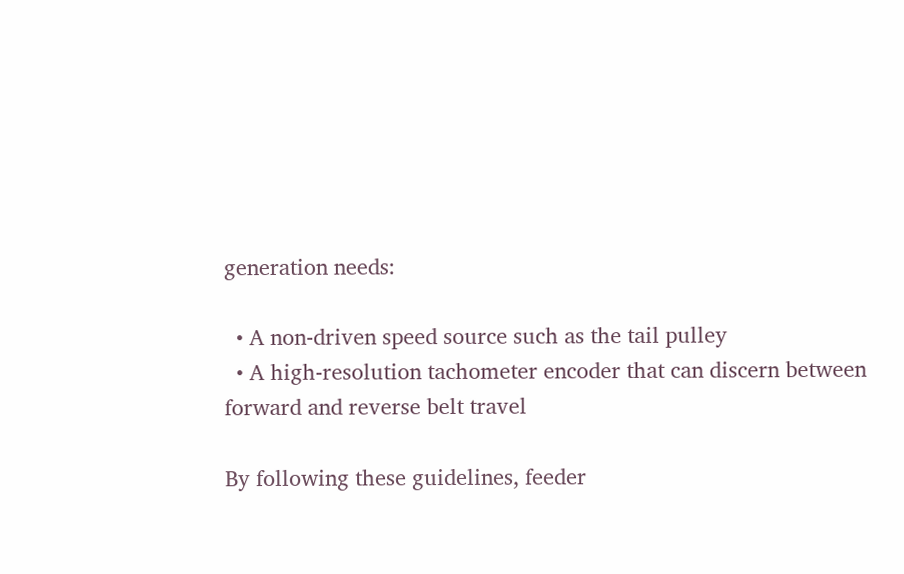generation needs:

  • A non-driven speed source such as the tail pulley
  • A high-resolution tachometer encoder that can discern between forward and reverse belt travel

By following these guidelines, feeder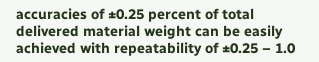accuracies of ±0.25 percent of total delivered material weight can be easily achieved with repeatability of ±0.25 – 1.0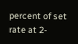percent of set rate at 2-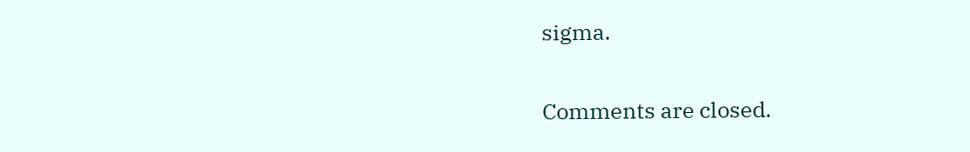sigma.

Comments are closed.